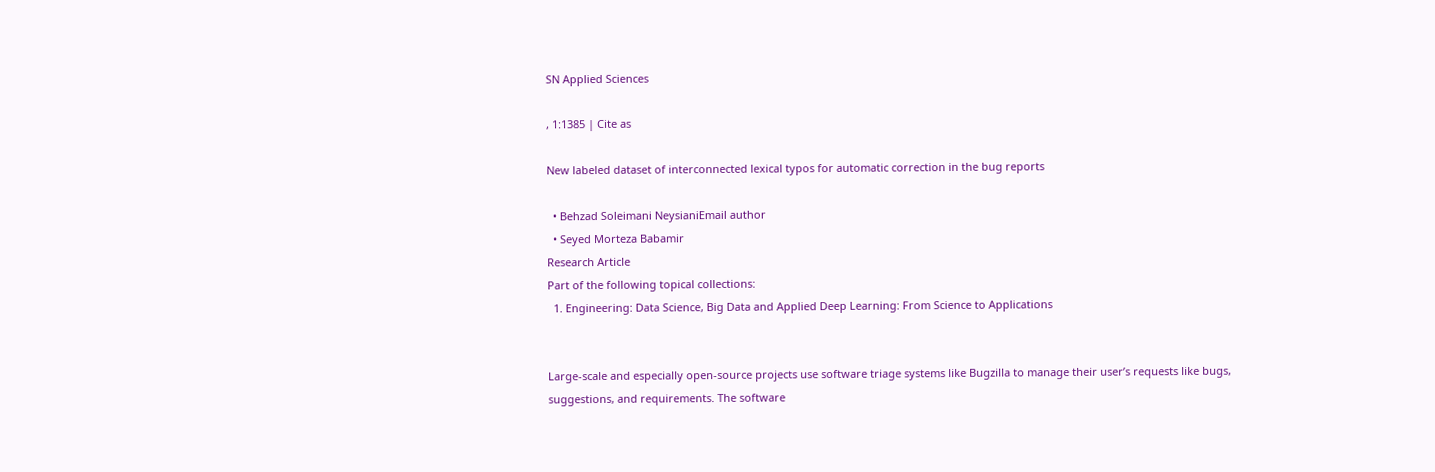SN Applied Sciences

, 1:1385 | Cite as

New labeled dataset of interconnected lexical typos for automatic correction in the bug reports

  • Behzad Soleimani NeysianiEmail author
  • Seyed Morteza Babamir
Research Article
Part of the following topical collections:
  1. Engineering: Data Science, Big Data and Applied Deep Learning: From Science to Applications


Large-scale and especially open-source projects use software triage systems like Bugzilla to manage their user’s requests like bugs, suggestions, and requirements. The software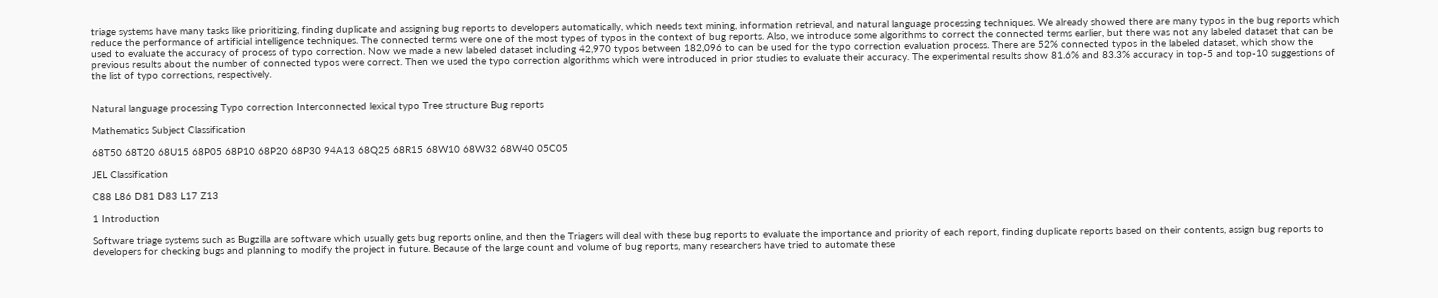triage systems have many tasks like prioritizing, finding duplicate and assigning bug reports to developers automatically, which needs text mining, information retrieval, and natural language processing techniques. We already showed there are many typos in the bug reports which reduce the performance of artificial intelligence techniques. The connected terms were one of the most types of typos in the context of bug reports. Also, we introduce some algorithms to correct the connected terms earlier, but there was not any labeled dataset that can be used to evaluate the accuracy of process of typo correction. Now we made a new labeled dataset including 42,970 typos between 182,096 to can be used for the typo correction evaluation process. There are 52% connected typos in the labeled dataset, which show the previous results about the number of connected typos were correct. Then we used the typo correction algorithms which were introduced in prior studies to evaluate their accuracy. The experimental results show 81.6% and 83.3% accuracy in top-5 and top-10 suggestions of the list of typo corrections, respectively.


Natural language processing Typo correction Interconnected lexical typo Tree structure Bug reports

Mathematics Subject Classification

68T50 68T20 68U15 68P05 68P10 68P20 68P30 94A13 68Q25 68R15 68W10 68W32 68W40 05C05

JEL Classification

C88 L86 D81 D83 L17 Z13

1 Introduction

Software triage systems such as Bugzilla are software which usually gets bug reports online, and then the Triagers will deal with these bug reports to evaluate the importance and priority of each report, finding duplicate reports based on their contents, assign bug reports to developers for checking bugs and planning to modify the project in future. Because of the large count and volume of bug reports, many researchers have tried to automate these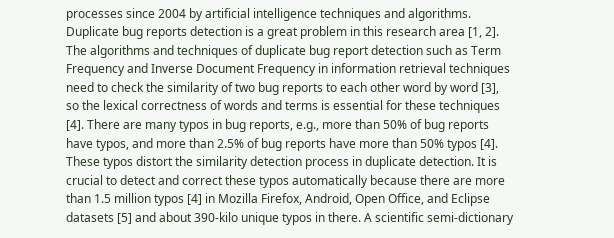processes since 2004 by artificial intelligence techniques and algorithms. Duplicate bug reports detection is a great problem in this research area [1, 2]. The algorithms and techniques of duplicate bug report detection such as Term Frequency and Inverse Document Frequency in information retrieval techniques need to check the similarity of two bug reports to each other word by word [3], so the lexical correctness of words and terms is essential for these techniques [4]. There are many typos in bug reports, e.g., more than 50% of bug reports have typos, and more than 2.5% of bug reports have more than 50% typos [4]. These typos distort the similarity detection process in duplicate detection. It is crucial to detect and correct these typos automatically because there are more than 1.5 million typos [4] in Mozilla Firefox, Android, Open Office, and Eclipse datasets [5] and about 390-kilo unique typos in there. A scientific semi-dictionary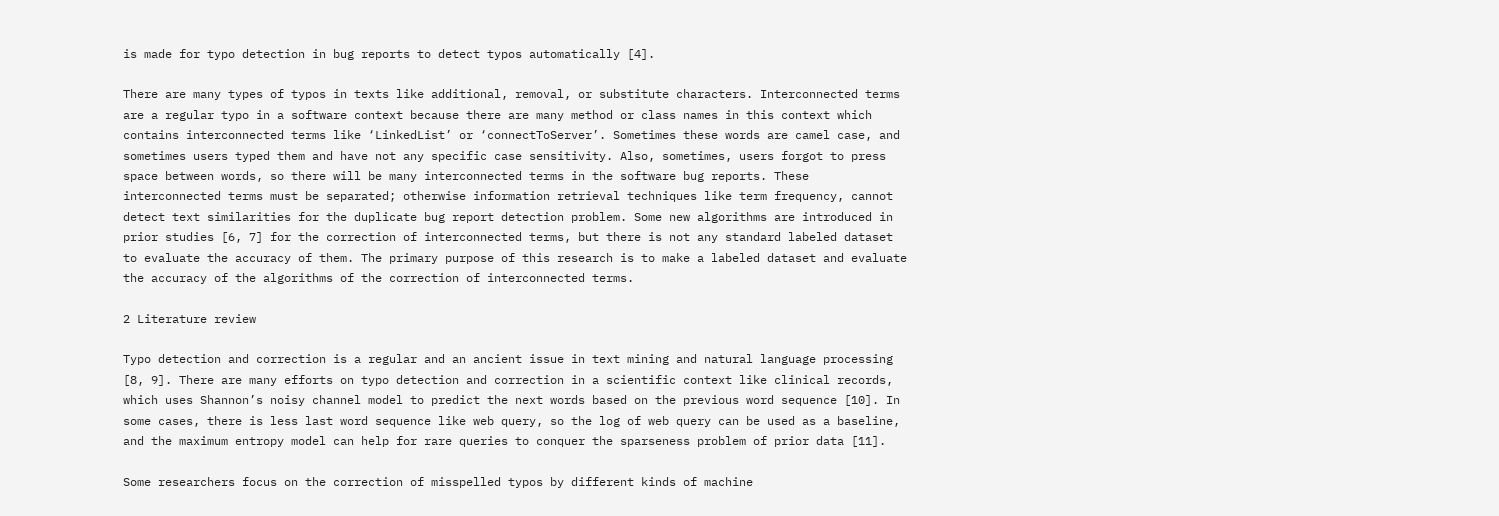is made for typo detection in bug reports to detect typos automatically [4].

There are many types of typos in texts like additional, removal, or substitute characters. Interconnected terms are a regular typo in a software context because there are many method or class names in this context which contains interconnected terms like ‘LinkedList’ or ‘connectToServer’. Sometimes these words are camel case, and sometimes users typed them and have not any specific case sensitivity. Also, sometimes, users forgot to press space between words, so there will be many interconnected terms in the software bug reports. These interconnected terms must be separated; otherwise information retrieval techniques like term frequency, cannot detect text similarities for the duplicate bug report detection problem. Some new algorithms are introduced in prior studies [6, 7] for the correction of interconnected terms, but there is not any standard labeled dataset to evaluate the accuracy of them. The primary purpose of this research is to make a labeled dataset and evaluate the accuracy of the algorithms of the correction of interconnected terms.

2 Literature review

Typo detection and correction is a regular and an ancient issue in text mining and natural language processing [8, 9]. There are many efforts on typo detection and correction in a scientific context like clinical records, which uses Shannon’s noisy channel model to predict the next words based on the previous word sequence [10]. In some cases, there is less last word sequence like web query, so the log of web query can be used as a baseline, and the maximum entropy model can help for rare queries to conquer the sparseness problem of prior data [11].

Some researchers focus on the correction of misspelled typos by different kinds of machine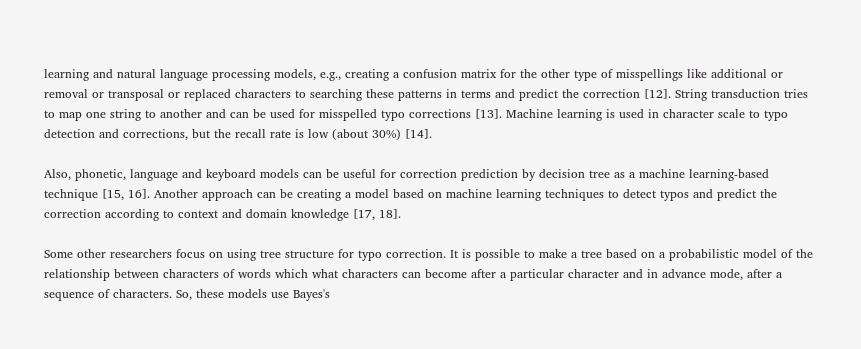learning and natural language processing models, e.g., creating a confusion matrix for the other type of misspellings like additional or removal or transposal or replaced characters to searching these patterns in terms and predict the correction [12]. String transduction tries to map one string to another and can be used for misspelled typo corrections [13]. Machine learning is used in character scale to typo detection and corrections, but the recall rate is low (about 30%) [14].

Also, phonetic, language and keyboard models can be useful for correction prediction by decision tree as a machine learning-based technique [15, 16]. Another approach can be creating a model based on machine learning techniques to detect typos and predict the correction according to context and domain knowledge [17, 18].

Some other researchers focus on using tree structure for typo correction. It is possible to make a tree based on a probabilistic model of the relationship between characters of words which what characters can become after a particular character and in advance mode, after a sequence of characters. So, these models use Bayes's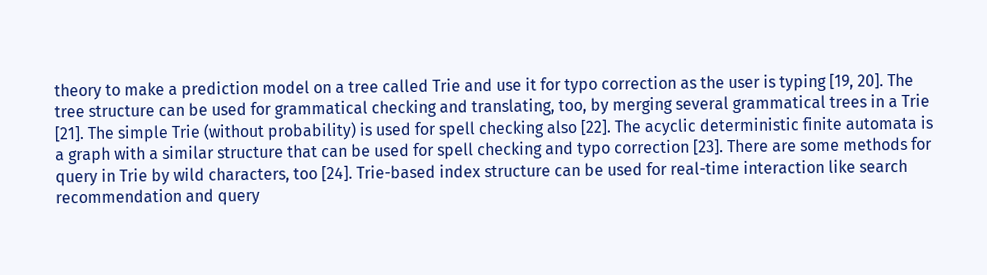theory to make a prediction model on a tree called Trie and use it for typo correction as the user is typing [19, 20]. The tree structure can be used for grammatical checking and translating, too, by merging several grammatical trees in a Trie [21]. The simple Trie (without probability) is used for spell checking also [22]. The acyclic deterministic finite automata is a graph with a similar structure that can be used for spell checking and typo correction [23]. There are some methods for query in Trie by wild characters, too [24]. Trie-based index structure can be used for real-time interaction like search recommendation and query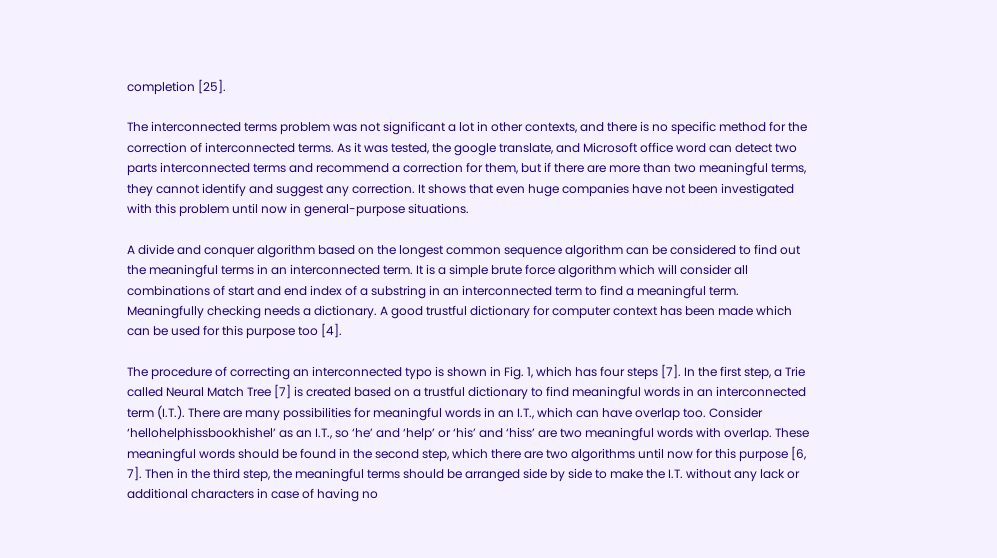completion [25].

The interconnected terms problem was not significant a lot in other contexts, and there is no specific method for the correction of interconnected terms. As it was tested, the google translate, and Microsoft office word can detect two parts interconnected terms and recommend a correction for them, but if there are more than two meaningful terms, they cannot identify and suggest any correction. It shows that even huge companies have not been investigated with this problem until now in general-purpose situations.

A divide and conquer algorithm based on the longest common sequence algorithm can be considered to find out the meaningful terms in an interconnected term. It is a simple brute force algorithm which will consider all combinations of start and end index of a substring in an interconnected term to find a meaningful term. Meaningfully checking needs a dictionary. A good trustful dictionary for computer context has been made which can be used for this purpose too [4].

The procedure of correcting an interconnected typo is shown in Fig. 1, which has four steps [7]. In the first step, a Trie called Neural Match Tree [7] is created based on a trustful dictionary to find meaningful words in an interconnected term (I.T.). There are many possibilities for meaningful words in an I.T., which can have overlap too. Consider ‘hellohelphissbookhishel’ as an I.T., so ‘he’ and ‘help’ or ‘his’ and ‘hiss’ are two meaningful words with overlap. These meaningful words should be found in the second step, which there are two algorithms until now for this purpose [6, 7]. Then in the third step, the meaningful terms should be arranged side by side to make the I.T. without any lack or additional characters in case of having no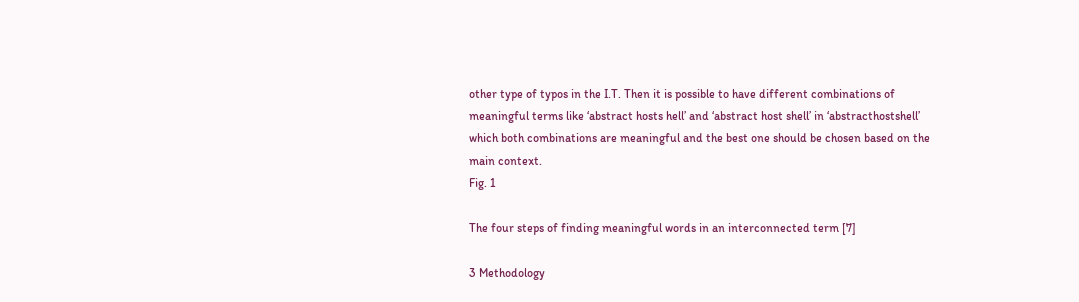other type of typos in the I.T. Then it is possible to have different combinations of meaningful terms like ‘abstract hosts hell’ and ‘abstract host shell’ in ‘abstracthostshell’ which both combinations are meaningful and the best one should be chosen based on the main context.
Fig. 1

The four steps of finding meaningful words in an interconnected term [7]

3 Methodology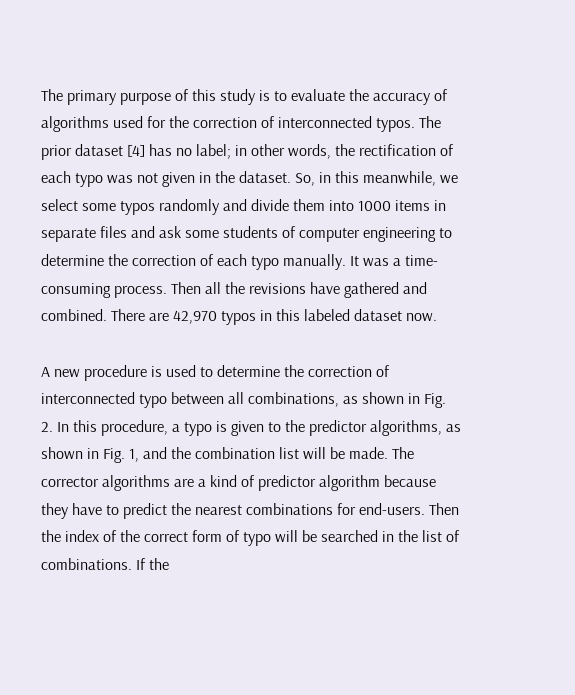The primary purpose of this study is to evaluate the accuracy of algorithms used for the correction of interconnected typos. The prior dataset [4] has no label; in other words, the rectification of each typo was not given in the dataset. So, in this meanwhile, we select some typos randomly and divide them into 1000 items in separate files and ask some students of computer engineering to determine the correction of each typo manually. It was a time-consuming process. Then all the revisions have gathered and combined. There are 42,970 typos in this labeled dataset now.

A new procedure is used to determine the correction of interconnected typo between all combinations, as shown in Fig. 2. In this procedure, a typo is given to the predictor algorithms, as shown in Fig. 1, and the combination list will be made. The corrector algorithms are a kind of predictor algorithm because they have to predict the nearest combinations for end-users. Then the index of the correct form of typo will be searched in the list of combinations. If the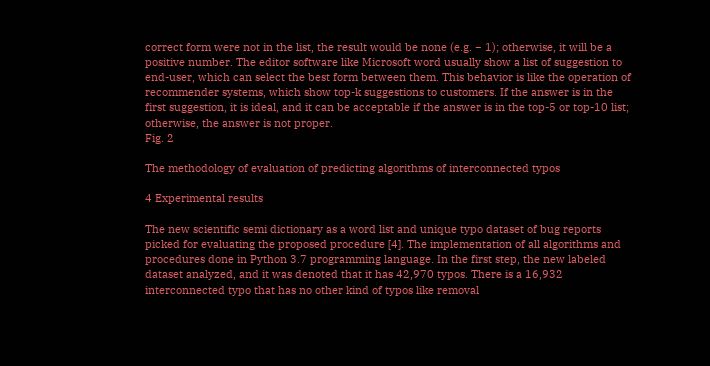correct form were not in the list, the result would be none (e.g. − 1); otherwise, it will be a positive number. The editor software like Microsoft word usually show a list of suggestion to end-user, which can select the best form between them. This behavior is like the operation of recommender systems, which show top-k suggestions to customers. If the answer is in the first suggestion, it is ideal, and it can be acceptable if the answer is in the top-5 or top-10 list; otherwise, the answer is not proper.
Fig. 2

The methodology of evaluation of predicting algorithms of interconnected typos

4 Experimental results

The new scientific semi dictionary as a word list and unique typo dataset of bug reports picked for evaluating the proposed procedure [4]. The implementation of all algorithms and procedures done in Python 3.7 programming language. In the first step, the new labeled dataset analyzed, and it was denoted that it has 42,970 typos. There is a 16,932 interconnected typo that has no other kind of typos like removal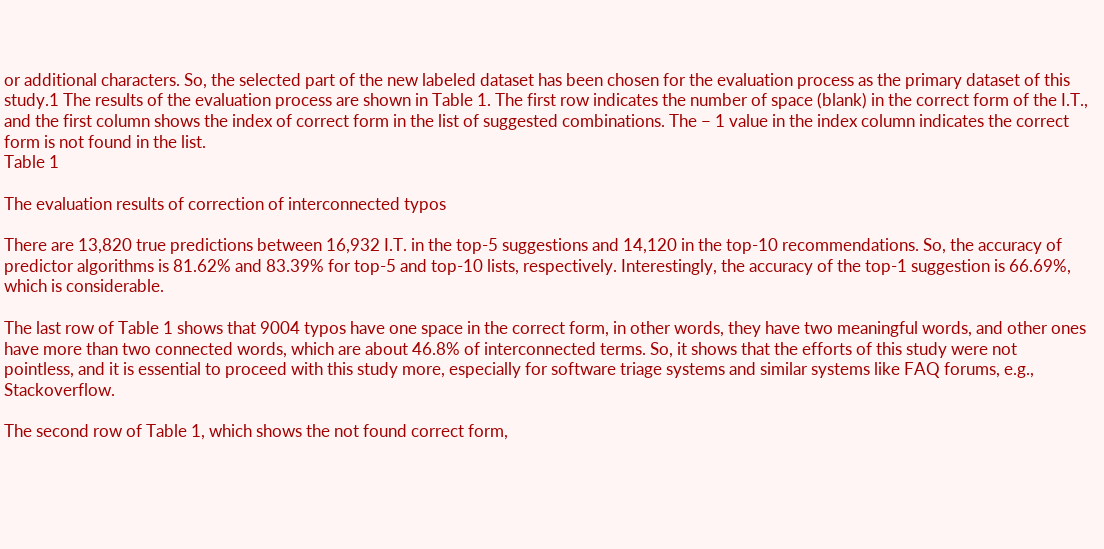or additional characters. So, the selected part of the new labeled dataset has been chosen for the evaluation process as the primary dataset of this study.1 The results of the evaluation process are shown in Table 1. The first row indicates the number of space (blank) in the correct form of the I.T., and the first column shows the index of correct form in the list of suggested combinations. The − 1 value in the index column indicates the correct form is not found in the list.
Table 1

The evaluation results of correction of interconnected typos

There are 13,820 true predictions between 16,932 I.T. in the top-5 suggestions and 14,120 in the top-10 recommendations. So, the accuracy of predictor algorithms is 81.62% and 83.39% for top-5 and top-10 lists, respectively. Interestingly, the accuracy of the top-1 suggestion is 66.69%, which is considerable.

The last row of Table 1 shows that 9004 typos have one space in the correct form, in other words, they have two meaningful words, and other ones have more than two connected words, which are about 46.8% of interconnected terms. So, it shows that the efforts of this study were not pointless, and it is essential to proceed with this study more, especially for software triage systems and similar systems like FAQ forums, e.g., Stackoverflow.

The second row of Table 1, which shows the not found correct form,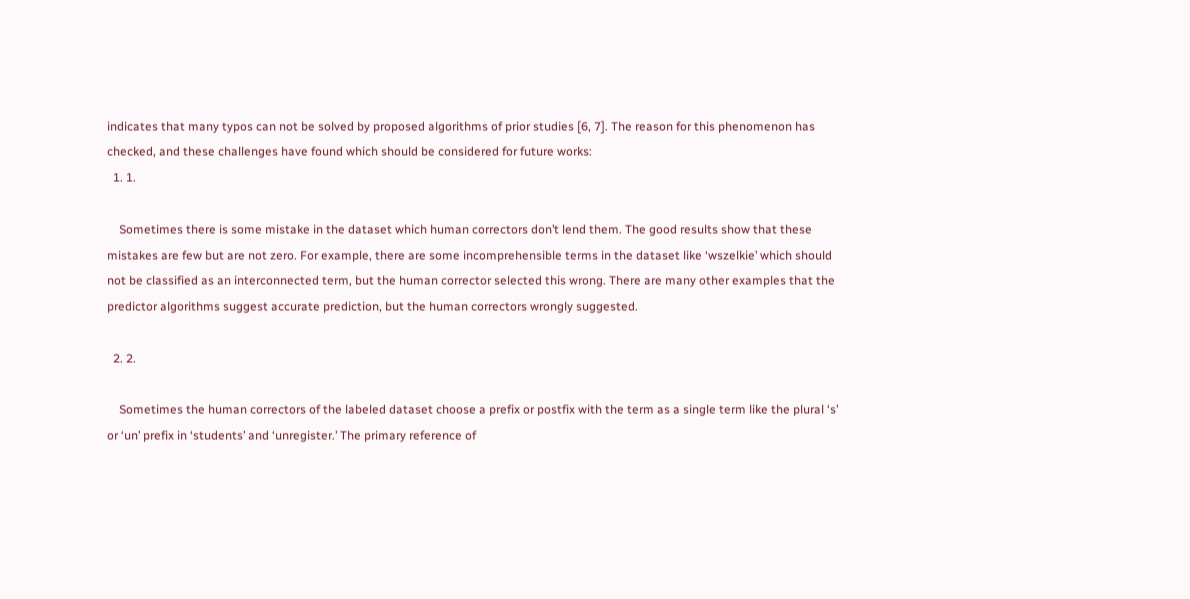indicates that many typos can not be solved by proposed algorithms of prior studies [6, 7]. The reason for this phenomenon has checked, and these challenges have found which should be considered for future works:
  1. 1.

    Sometimes there is some mistake in the dataset which human correctors don’t lend them. The good results show that these mistakes are few but are not zero. For example, there are some incomprehensible terms in the dataset like ‘wszelkie’ which should not be classified as an interconnected term, but the human corrector selected this wrong. There are many other examples that the predictor algorithms suggest accurate prediction, but the human correctors wrongly suggested.

  2. 2.

    Sometimes the human correctors of the labeled dataset choose a prefix or postfix with the term as a single term like the plural ‘s’ or ‘un’ prefix in ‘students’ and ‘unregister.’ The primary reference of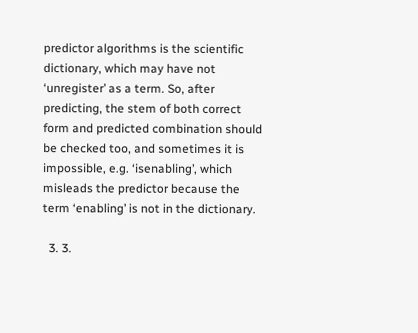predictor algorithms is the scientific dictionary, which may have not ‘unregister’ as a term. So, after predicting, the stem of both correct form and predicted combination should be checked too, and sometimes it is impossible, e.g. ‘isenabling’, which misleads the predictor because the term ‘enabling’ is not in the dictionary.

  3. 3.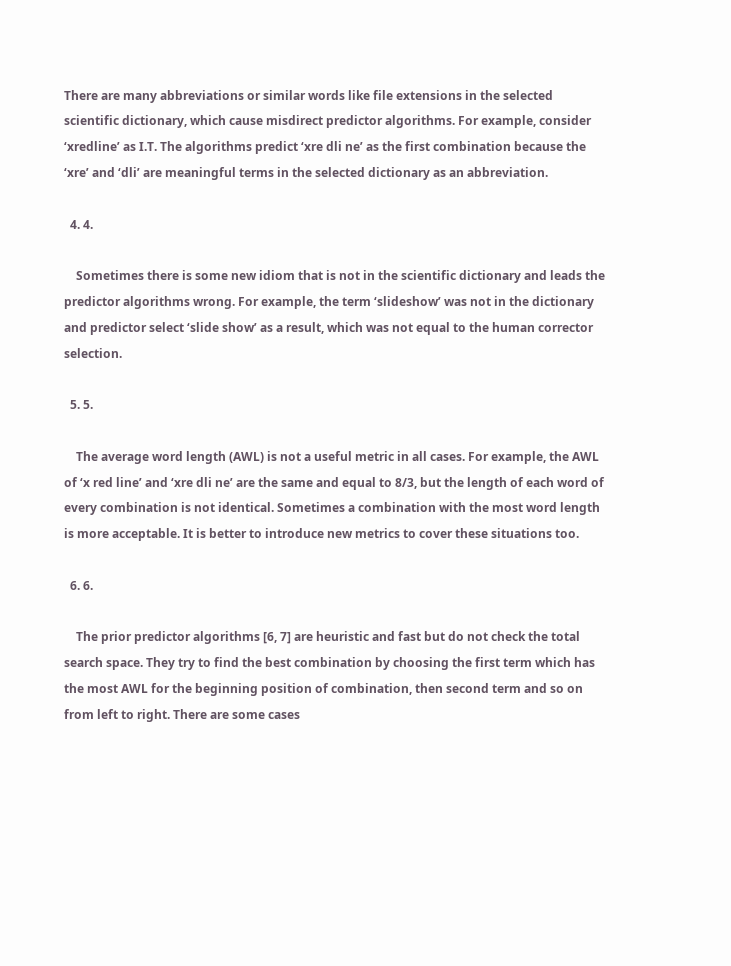There are many abbreviations or similar words like file extensions in the selected scientific dictionary, which cause misdirect predictor algorithms. For example, consider ‘xredline’ as I.T. The algorithms predict ‘xre dli ne’ as the first combination because the ‘xre’ and ‘dli’ are meaningful terms in the selected dictionary as an abbreviation.

  4. 4.

    Sometimes there is some new idiom that is not in the scientific dictionary and leads the predictor algorithms wrong. For example, the term ‘slideshow’ was not in the dictionary and predictor select ‘slide show’ as a result, which was not equal to the human corrector selection.

  5. 5.

    The average word length (AWL) is not a useful metric in all cases. For example, the AWL of ‘x red line’ and ‘xre dli ne’ are the same and equal to 8/3, but the length of each word of every combination is not identical. Sometimes a combination with the most word length is more acceptable. It is better to introduce new metrics to cover these situations too.

  6. 6.

    The prior predictor algorithms [6, 7] are heuristic and fast but do not check the total search space. They try to find the best combination by choosing the first term which has the most AWL for the beginning position of combination, then second term and so on from left to right. There are some cases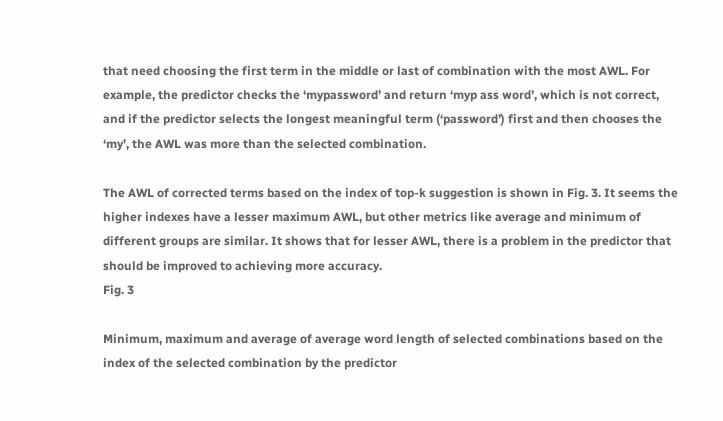that need choosing the first term in the middle or last of combination with the most AWL. For example, the predictor checks the ‘mypassword’ and return ‘myp ass word’, which is not correct, and if the predictor selects the longest meaningful term (‘password’) first and then chooses the ‘my’, the AWL was more than the selected combination.

The AWL of corrected terms based on the index of top-k suggestion is shown in Fig. 3. It seems the higher indexes have a lesser maximum AWL, but other metrics like average and minimum of different groups are similar. It shows that for lesser AWL, there is a problem in the predictor that should be improved to achieving more accuracy.
Fig. 3

Minimum, maximum and average of average word length of selected combinations based on the index of the selected combination by the predictor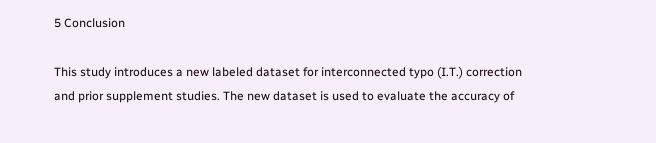5 Conclusion

This study introduces a new labeled dataset for interconnected typo (I.T.) correction and prior supplement studies. The new dataset is used to evaluate the accuracy of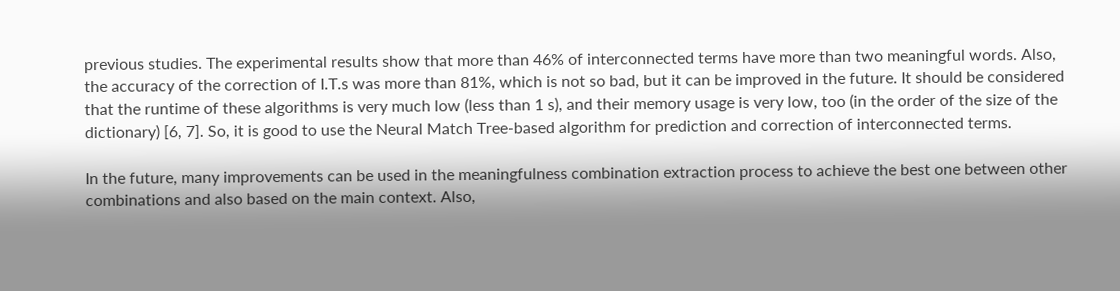previous studies. The experimental results show that more than 46% of interconnected terms have more than two meaningful words. Also, the accuracy of the correction of I.T.s was more than 81%, which is not so bad, but it can be improved in the future. It should be considered that the runtime of these algorithms is very much low (less than 1 s), and their memory usage is very low, too (in the order of the size of the dictionary) [6, 7]. So, it is good to use the Neural Match Tree-based algorithm for prediction and correction of interconnected terms.

In the future, many improvements can be used in the meaningfulness combination extraction process to achieve the best one between other combinations and also based on the main context. Also,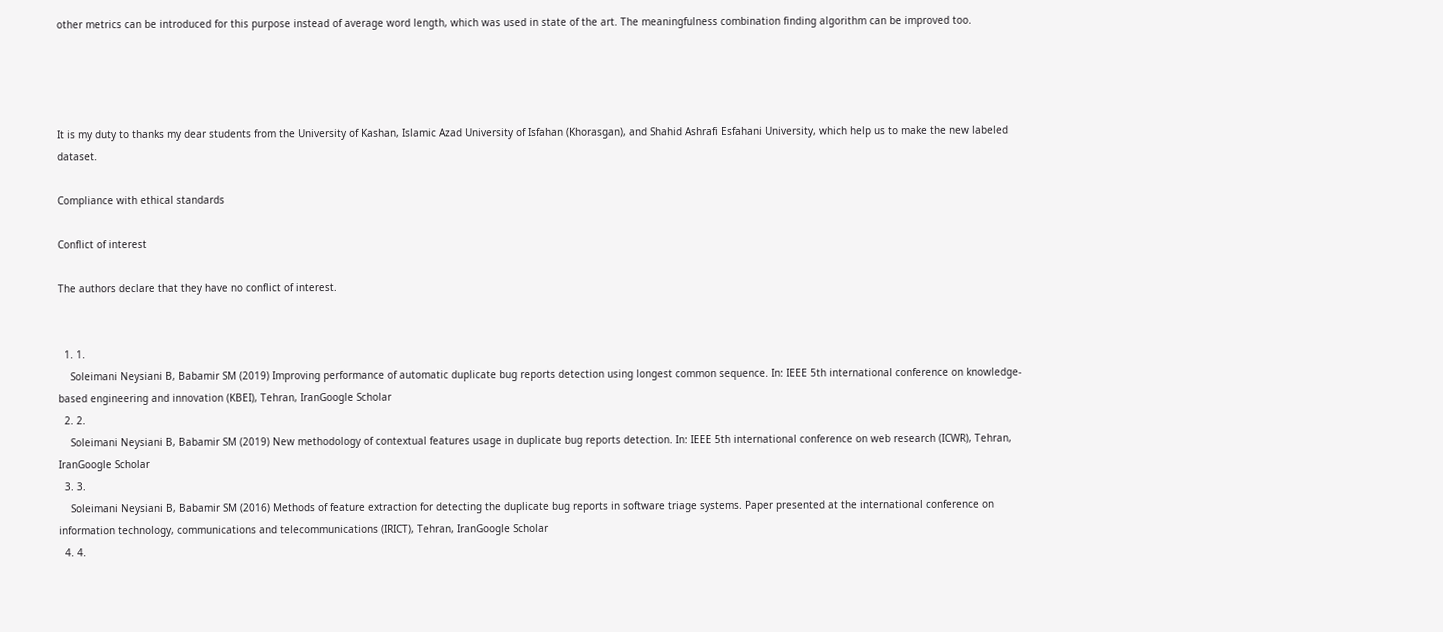other metrics can be introduced for this purpose instead of average word length, which was used in state of the art. The meaningfulness combination finding algorithm can be improved too.




It is my duty to thanks my dear students from the University of Kashan, Islamic Azad University of Isfahan (Khorasgan), and Shahid Ashrafi Esfahani University, which help us to make the new labeled dataset.

Compliance with ethical standards

Conflict of interest

The authors declare that they have no conflict of interest.


  1. 1.
    Soleimani Neysiani B, Babamir SM (2019) Improving performance of automatic duplicate bug reports detection using longest common sequence. In: IEEE 5th international conference on knowledge-based engineering and innovation (KBEI), Tehran, IranGoogle Scholar
  2. 2.
    Soleimani Neysiani B, Babamir SM (2019) New methodology of contextual features usage in duplicate bug reports detection. In: IEEE 5th international conference on web research (ICWR), Tehran, IranGoogle Scholar
  3. 3.
    Soleimani Neysiani B, Babamir SM (2016) Methods of feature extraction for detecting the duplicate bug reports in software triage systems. Paper presented at the international conference on information technology, communications and telecommunications (IRICT), Tehran, IranGoogle Scholar
  4. 4.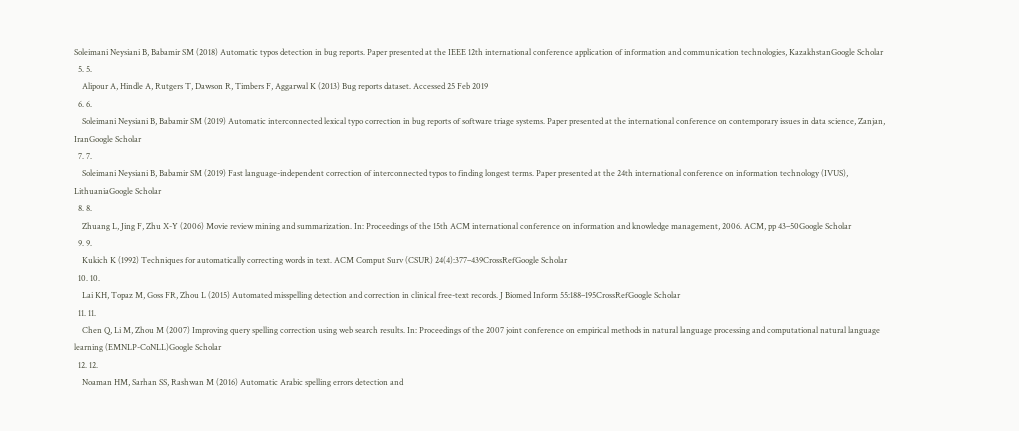Soleimani Neysiani B, Babamir SM (2018) Automatic typos detection in bug reports. Paper presented at the IEEE 12th international conference application of information and communication technologies, KazakhstanGoogle Scholar
  5. 5.
    Alipour A, Hindle A, Rutgers T, Dawson R, Timbers F, Aggarwal K (2013) Bug reports dataset. Accessed 25 Feb 2019
  6. 6.
    Soleimani Neysiani B, Babamir SM (2019) Automatic interconnected lexical typo correction in bug reports of software triage systems. Paper presented at the international conference on contemporary issues in data science, Zanjan, IranGoogle Scholar
  7. 7.
    Soleimani Neysiani B, Babamir SM (2019) Fast language-independent correction of interconnected typos to finding longest terms. Paper presented at the 24th international conference on information technology (IVUS), LithuaniaGoogle Scholar
  8. 8.
    Zhuang L, Jing F, Zhu X-Y (2006) Movie review mining and summarization. In: Proceedings of the 15th ACM international conference on information and knowledge management, 2006. ACM, pp 43–50Google Scholar
  9. 9.
    Kukich K (1992) Techniques for automatically correcting words in text. ACM Comput Surv (CSUR) 24(4):377–439CrossRefGoogle Scholar
  10. 10.
    Lai KH, Topaz M, Goss FR, Zhou L (2015) Automated misspelling detection and correction in clinical free-text records. J Biomed Inform 55:188–195CrossRefGoogle Scholar
  11. 11.
    Chen Q, Li M, Zhou M (2007) Improving query spelling correction using web search results. In: Proceedings of the 2007 joint conference on empirical methods in natural language processing and computational natural language learning (EMNLP-CoNLL)Google Scholar
  12. 12.
    Noaman HM, Sarhan SS, Rashwan M (2016) Automatic Arabic spelling errors detection and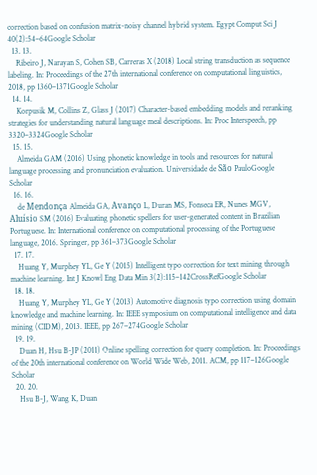correction based on confusion matrix-noisy channel hybrid system. Egypt Comput Sci J 40(2):54–64Google Scholar
  13. 13.
    Ribeiro J, Narayan S, Cohen SB, Carreras X (2018) Local string transduction as sequence labeling. In: Proceedings of the 27th international conference on computational linguistics, 2018, pp 1360–1371Google Scholar
  14. 14.
    Korpusik M, Collins Z, Glass J (2017) Character-based embedding models and reranking strategies for understanding natural language meal descriptions. In: Proc Interspeech, pp 3320–3324Google Scholar
  15. 15.
    Almeida GAM (2016) Using phonetic knowledge in tools and resources for natural language processing and pronunciation evaluation. Universidade de São PauloGoogle Scholar
  16. 16.
    de Mendonça Almeida GA, Avanço L, Duran MS, Fonseca ER, Nunes MGV, Aluísio SM (2016) Evaluating phonetic spellers for user-generated content in Brazilian Portuguese. In: International conference on computational processing of the Portuguese language, 2016. Springer, pp 361–373Google Scholar
  17. 17.
    Huang Y, Murphey YL, Ge Y (2015) Intelligent typo correction for text mining through machine learning. Int J Knowl Eng Data Min 3(2):115–142CrossRefGoogle Scholar
  18. 18.
    Huang Y, Murphey YL, Ge Y (2013) Automotive diagnosis typo correction using domain knowledge and machine learning. In: IEEE symposium on computational intelligence and data mining (CIDM), 2013. IEEE, pp 267–274Google Scholar
  19. 19.
    Duan H, Hsu B-JP (2011) Online spelling correction for query completion. In: Proceedings of the 20th international conference on World Wide Web, 2011. ACM, pp 117–126Google Scholar
  20. 20.
    Hsu B-J, Wang K, Duan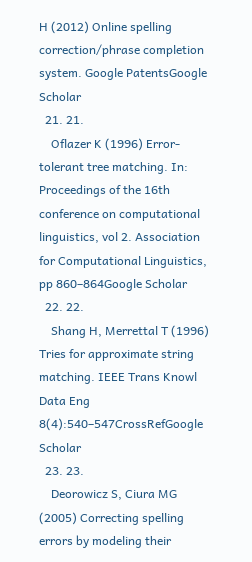H (2012) Online spelling correction/phrase completion system. Google PatentsGoogle Scholar
  21. 21.
    Oflazer K (1996) Error-tolerant tree matching. In: Proceedings of the 16th conference on computational linguistics, vol 2. Association for Computational Linguistics, pp 860–864Google Scholar
  22. 22.
    Shang H, Merrettal T (1996) Tries for approximate string matching. IEEE Trans Knowl Data Eng 8(4):540–547CrossRefGoogle Scholar
  23. 23.
    Deorowicz S, Ciura MG (2005) Correcting spelling errors by modeling their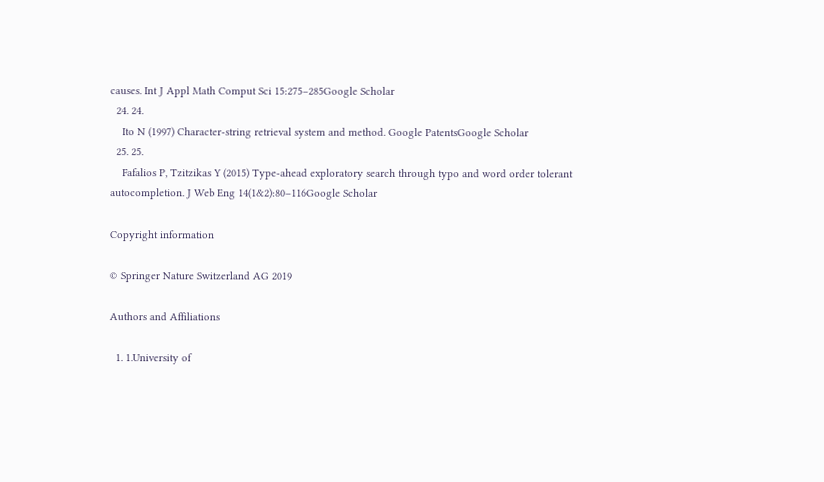causes. Int J Appl Math Comput Sci 15:275–285Google Scholar
  24. 24.
    Ito N (1997) Character-string retrieval system and method. Google PatentsGoogle Scholar
  25. 25.
    Fafalios P, Tzitzikas Y (2015) Type-ahead exploratory search through typo and word order tolerant autocompletion. J Web Eng 14(1&2):80–116Google Scholar

Copyright information

© Springer Nature Switzerland AG 2019

Authors and Affiliations

  1. 1.University of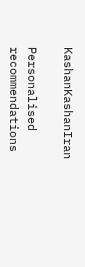KashanKashanIran

Personalised recommendations